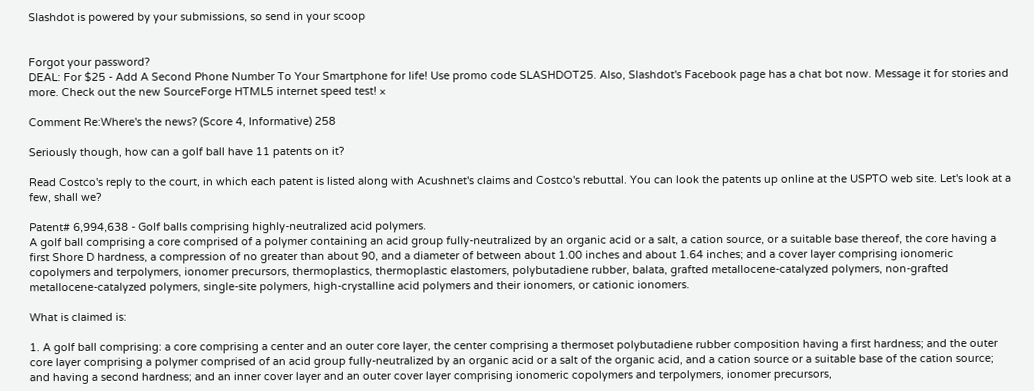Slashdot is powered by your submissions, so send in your scoop


Forgot your password?
DEAL: For $25 - Add A Second Phone Number To Your Smartphone for life! Use promo code SLASHDOT25. Also, Slashdot's Facebook page has a chat bot now. Message it for stories and more. Check out the new SourceForge HTML5 internet speed test! ×

Comment Re:Where's the news? (Score 4, Informative) 258

Seriously though, how can a golf ball have 11 patents on it?

Read Costco's reply to the court, in which each patent is listed along with Acushnet's claims and Costco's rebuttal. You can look the patents up online at the USPTO web site. Let's look at a few, shall we?

Patent# 6,994,638 - Golf balls comprising highly-neutralized acid polymers.
A golf ball comprising a core comprised of a polymer containing an acid group fully-neutralized by an organic acid or a salt, a cation source, or a suitable base thereof, the core having a first Shore D hardness, a compression of no greater than about 90, and a diameter of between about 1.00 inches and about 1.64 inches; and a cover layer comprising ionomeric copolymers and terpolymers, ionomer precursors, thermoplastics, thermoplastic elastomers, polybutadiene rubber, balata, grafted metallocene-catalyzed polymers, non-grafted metallocene-catalyzed polymers, single-site polymers, high-crystalline acid polymers and their ionomers, or cationic ionomers.

What is claimed is:

1. A golf ball comprising: a core comprising a center and an outer core layer, the center comprising a thermoset polybutadiene rubber composition having a first hardness; and the outer core layer comprising a polymer comprised of an acid group fully-neutralized by an organic acid or a salt of the organic acid, and a cation source or a suitable base of the cation source; and having a second hardness; and an inner cover layer and an outer cover layer comprising ionomeric copolymers and terpolymers, ionomer precursors,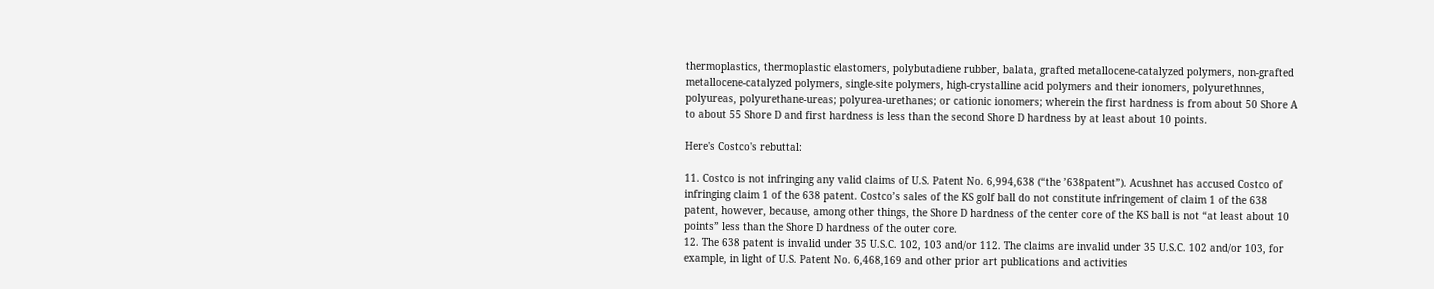thermoplastics, thermoplastic elastomers, polybutadiene rubber, balata, grafted metallocene-catalyzed polymers, non-grafted metallocene-catalyzed polymers, single-site polymers, high-crystalline acid polymers and their ionomers, polyurethnnes, polyureas, polyurethane-ureas; polyurea-urethanes; or cationic ionomers; wherein the first hardness is from about 50 Shore A to about 55 Shore D and first hardness is less than the second Shore D hardness by at least about 10 points.

Here's Costco's rebuttal:

11. Costco is not infringing any valid claims of U.S. Patent No. 6,994,638 (“the ’638patent”). Acushnet has accused Costco of infringing claim 1 of the 638 patent. Costco’s sales of the KS golf ball do not constitute infringement of claim 1 of the 638 patent, however, because, among other things, the Shore D hardness of the center core of the KS ball is not “at least about 10 points” less than the Shore D hardness of the outer core.
12. The 638 patent is invalid under 35 U.S.C. 102, 103 and/or 112. The claims are invalid under 35 U.S.C. 102 and/or 103, for example, in light of U.S. Patent No. 6,468,169 and other prior art publications and activities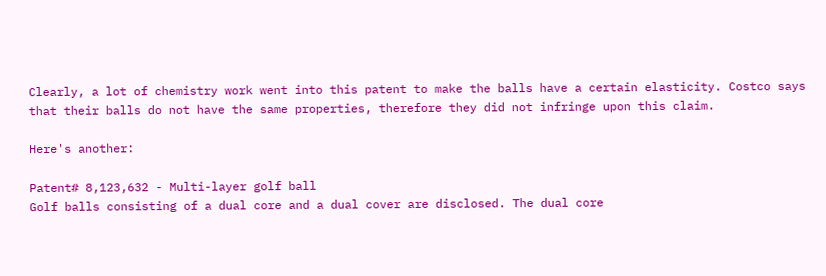Clearly, a lot of chemistry work went into this patent to make the balls have a certain elasticity. Costco says that their balls do not have the same properties, therefore they did not infringe upon this claim.

Here's another:

Patent# 8,123,632 - Multi-layer golf ball
Golf balls consisting of a dual core and a dual cover are disclosed. The dual core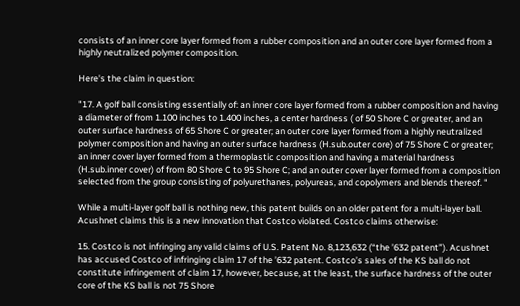consists of an inner core layer formed from a rubber composition and an outer core layer formed from a highly neutralized polymer composition.

Here's the claim in question:

"17. A golf ball consisting essentially of: an inner core layer formed from a rubber composition and having a diameter of from 1.100 inches to 1.400 inches, a center hardness ( of 50 Shore C or greater, and an outer surface hardness of 65 Shore C or greater; an outer core layer formed from a highly neutralized polymer composition and having an outer surface hardness (H.sub.outer core) of 75 Shore C or greater; an inner cover layer formed from a thermoplastic composition and having a material hardness (H.sub.inner cover) of from 80 Shore C to 95 Shore C; and an outer cover layer formed from a composition selected from the group consisting of polyurethanes, polyureas, and copolymers and blends thereof. "

While a multi-layer golf ball is nothing new, this patent builds on an older patent for a multi-layer ball. Acushnet claims this is a new innovation that Costco violated. Costco claims otherwise:

15. Costco is not infringing any valid claims of U.S. Patent No. 8,123,632 (“the ’632 patent”). Acushnet has accused Costco of infringing claim 17 of the ’632 patent. Costco’s sales of the KS ball do not constitute infringement of claim 17, however, because, at the least, the surface hardness of the outer core of the KS ball is not 75 Shore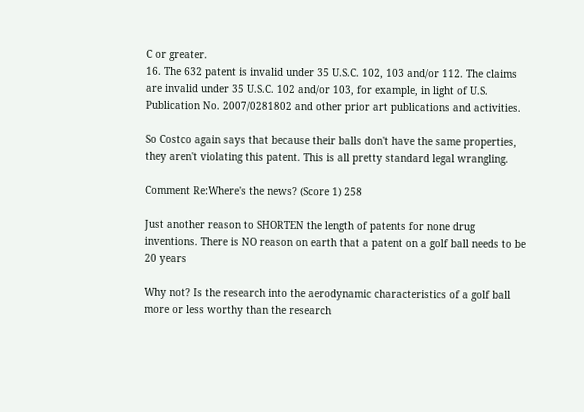C or greater.
16. The 632 patent is invalid under 35 U.S.C. 102, 103 and/or 112. The claims are invalid under 35 U.S.C. 102 and/or 103, for example, in light of U.S. Publication No. 2007/0281802 and other prior art publications and activities.

So Costco again says that because their balls don't have the same properties, they aren't violating this patent. This is all pretty standard legal wrangling.

Comment Re:Where's the news? (Score 1) 258

Just another reason to SHORTEN the length of patents for none drug inventions. There is NO reason on earth that a patent on a golf ball needs to be 20 years

Why not? Is the research into the aerodynamic characteristics of a golf ball more or less worthy than the research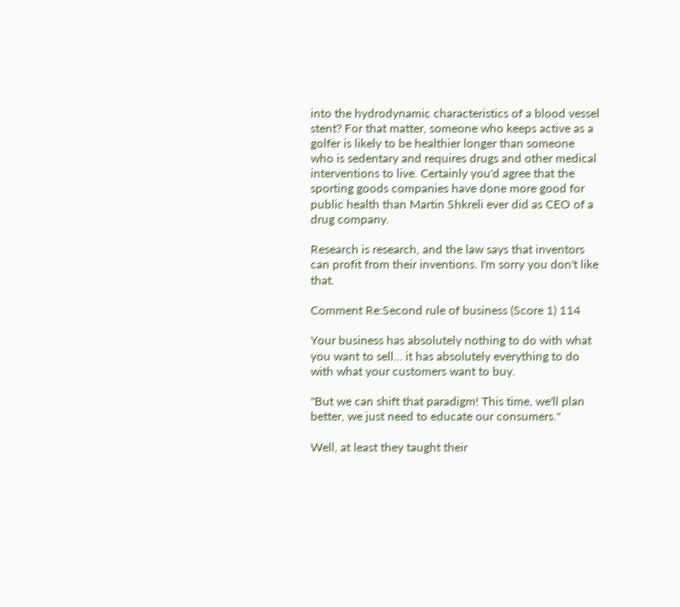into the hydrodynamic characteristics of a blood vessel stent? For that matter, someone who keeps active as a golfer is likely to be healthier longer than someone who is sedentary and requires drugs and other medical interventions to live. Certainly you'd agree that the sporting goods companies have done more good for public health than Martin Shkreli ever did as CEO of a drug company.

Research is research, and the law says that inventors can profit from their inventions. I'm sorry you don't like that.

Comment Re:Second rule of business (Score 1) 114

Your business has absolutely nothing to do with what you want to sell... it has absolutely everything to do with what your customers want to buy.

"But we can shift that paradigm! This time, we'll plan better, we just need to educate our consumers."

Well, at least they taught their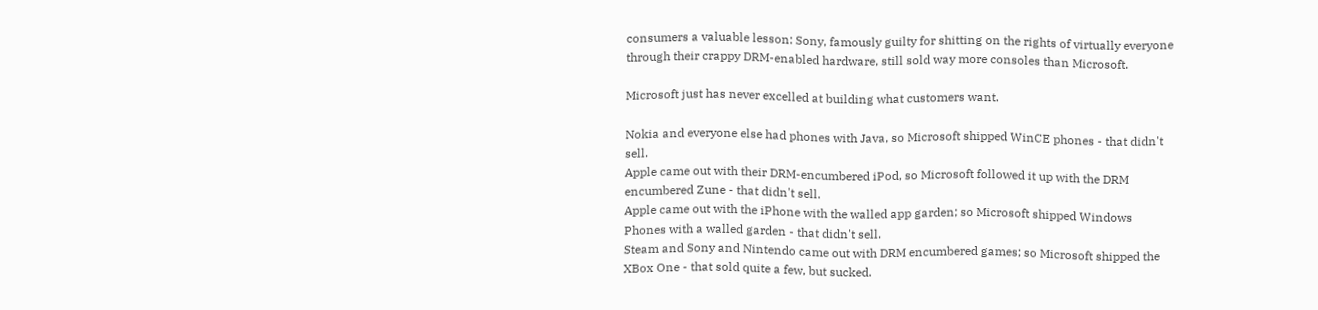consumers a valuable lesson: Sony, famously guilty for shitting on the rights of virtually everyone through their crappy DRM-enabled hardware, still sold way more consoles than Microsoft.

Microsoft just has never excelled at building what customers want.

Nokia and everyone else had phones with Java, so Microsoft shipped WinCE phones - that didn't sell.
Apple came out with their DRM-encumbered iPod, so Microsoft followed it up with the DRM encumbered Zune - that didn't sell.
Apple came out with the iPhone with the walled app garden; so Microsoft shipped Windows Phones with a walled garden - that didn't sell.
Steam and Sony and Nintendo came out with DRM encumbered games; so Microsoft shipped the XBox One - that sold quite a few, but sucked.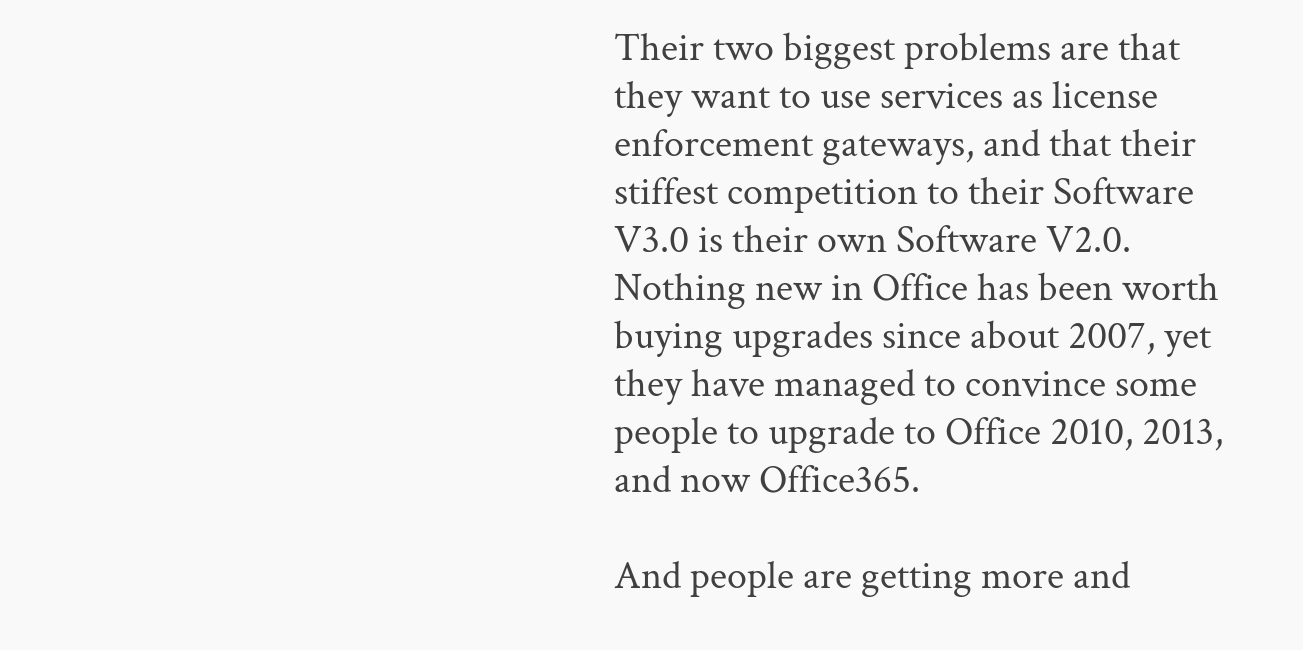Their two biggest problems are that they want to use services as license enforcement gateways, and that their stiffest competition to their Software V3.0 is their own Software V2.0. Nothing new in Office has been worth buying upgrades since about 2007, yet they have managed to convince some people to upgrade to Office 2010, 2013, and now Office365.

And people are getting more and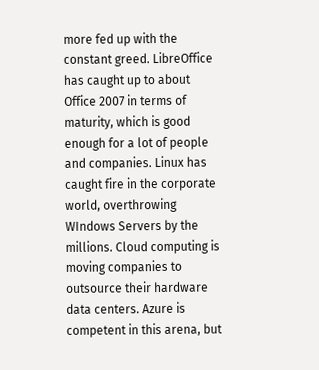more fed up with the constant greed. LibreOffice has caught up to about Office 2007 in terms of maturity, which is good enough for a lot of people and companies. Linux has caught fire in the corporate world, overthrowing WIndows Servers by the millions. Cloud computing is moving companies to outsource their hardware data centers. Azure is competent in this arena, but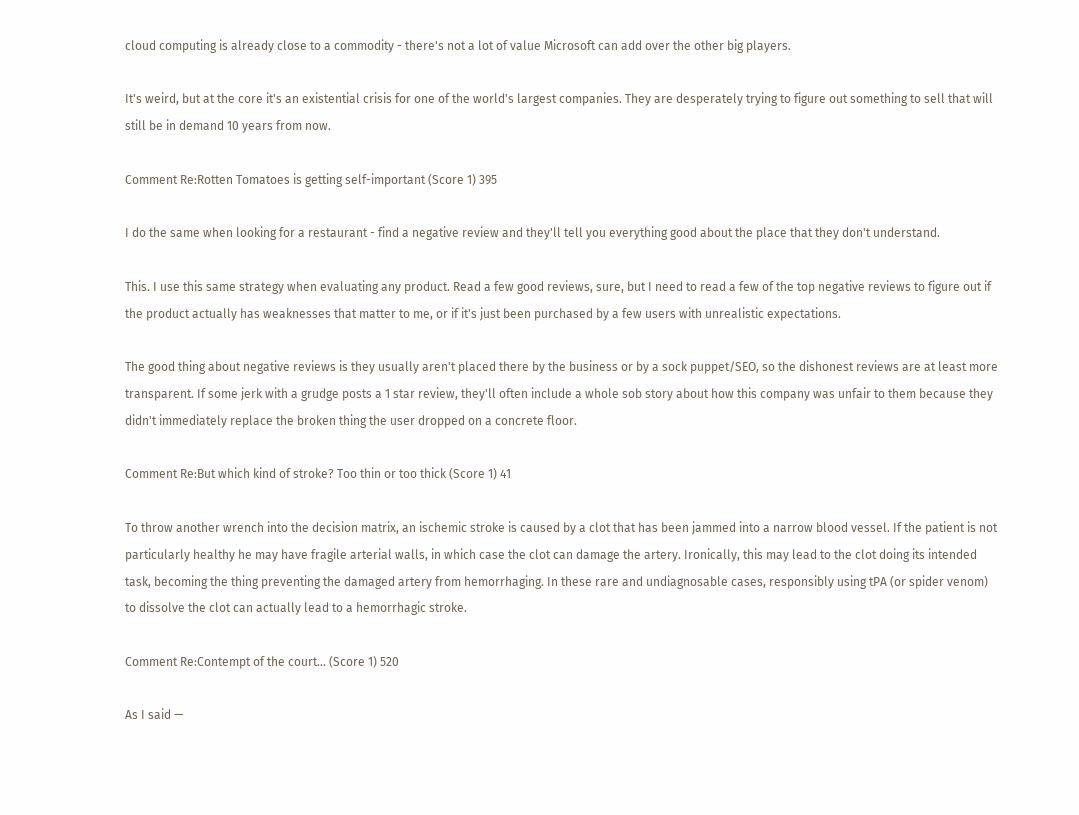cloud computing is already close to a commodity - there's not a lot of value Microsoft can add over the other big players.

It's weird, but at the core it's an existential crisis for one of the world's largest companies. They are desperately trying to figure out something to sell that will still be in demand 10 years from now.

Comment Re:Rotten Tomatoes is getting self-important (Score 1) 395

I do the same when looking for a restaurant - find a negative review and they'll tell you everything good about the place that they don't understand.

This. I use this same strategy when evaluating any product. Read a few good reviews, sure, but I need to read a few of the top negative reviews to figure out if the product actually has weaknesses that matter to me, or if it's just been purchased by a few users with unrealistic expectations.

The good thing about negative reviews is they usually aren't placed there by the business or by a sock puppet/SEO, so the dishonest reviews are at least more transparent. If some jerk with a grudge posts a 1 star review, they'll often include a whole sob story about how this company was unfair to them because they didn't immediately replace the broken thing the user dropped on a concrete floor.

Comment Re:But which kind of stroke? Too thin or too thick (Score 1) 41

To throw another wrench into the decision matrix, an ischemic stroke is caused by a clot that has been jammed into a narrow blood vessel. If the patient is not particularly healthy he may have fragile arterial walls, in which case the clot can damage the artery. Ironically, this may lead to the clot doing its intended task, becoming the thing preventing the damaged artery from hemorrhaging. In these rare and undiagnosable cases, responsibly using tPA (or spider venom) to dissolve the clot can actually lead to a hemorrhagic stroke.

Comment Re:Contempt of the court... (Score 1) 520

As I said —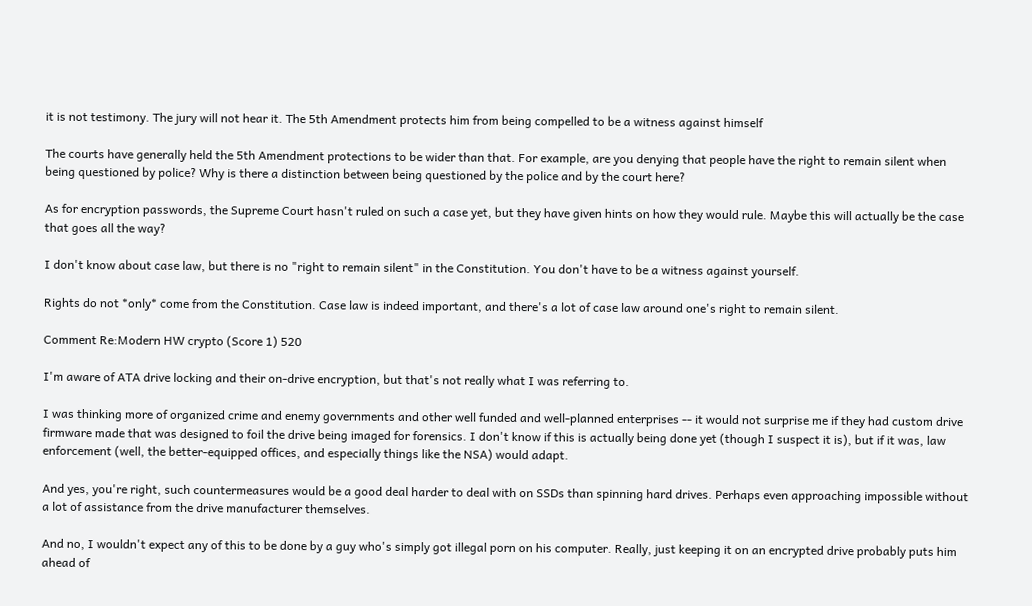it is not testimony. The jury will not hear it. The 5th Amendment protects him from being compelled to be a witness against himself

The courts have generally held the 5th Amendment protections to be wider than that. For example, are you denying that people have the right to remain silent when being questioned by police? Why is there a distinction between being questioned by the police and by the court here?

As for encryption passwords, the Supreme Court hasn't ruled on such a case yet, but they have given hints on how they would rule. Maybe this will actually be the case that goes all the way?

I don't know about case law, but there is no "right to remain silent" in the Constitution. You don't have to be a witness against yourself.

Rights do not *only* come from the Constitution. Case law is indeed important, and there's a lot of case law around one's right to remain silent.

Comment Re:Modern HW crypto (Score 1) 520

I'm aware of ATA drive locking and their on-drive encryption, but that's not really what I was referring to.

I was thinking more of organized crime and enemy governments and other well funded and well-planned enterprises -- it would not surprise me if they had custom drive firmware made that was designed to foil the drive being imaged for forensics. I don't know if this is actually being done yet (though I suspect it is), but if it was, law enforcement (well, the better-equipped offices, and especially things like the NSA) would adapt.

And yes, you're right, such countermeasures would be a good deal harder to deal with on SSDs than spinning hard drives. Perhaps even approaching impossible without a lot of assistance from the drive manufacturer themselves.

And no, I wouldn't expect any of this to be done by a guy who's simply got illegal porn on his computer. Really, just keeping it on an encrypted drive probably puts him ahead of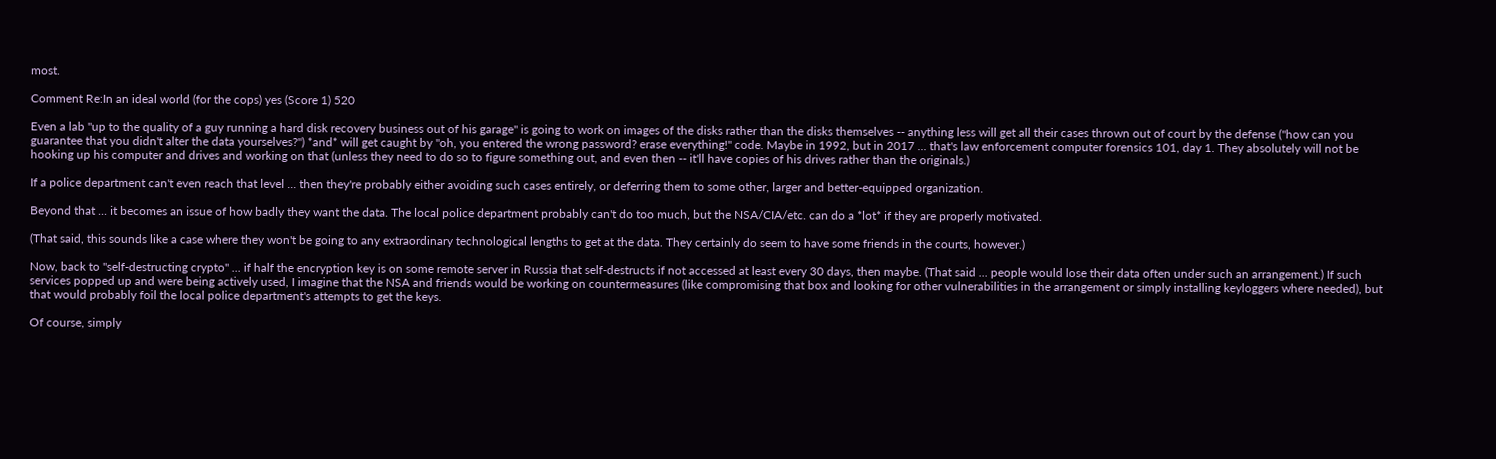most.

Comment Re:In an ideal world (for the cops) yes (Score 1) 520

Even a lab "up to the quality of a guy running a hard disk recovery business out of his garage" is going to work on images of the disks rather than the disks themselves -- anything less will get all their cases thrown out of court by the defense ("how can you guarantee that you didn't alter the data yourselves?") *and* will get caught by "oh, you entered the wrong password? erase everything!" code. Maybe in 1992, but in 2017 ... that's law enforcement computer forensics 101, day 1. They absolutely will not be hooking up his computer and drives and working on that (unless they need to do so to figure something out, and even then -- it'll have copies of his drives rather than the originals.)

If a police department can't even reach that level ... then they're probably either avoiding such cases entirely, or deferring them to some other, larger and better-equipped organization.

Beyond that ... it becomes an issue of how badly they want the data. The local police department probably can't do too much, but the NSA/CIA/etc. can do a *lot* if they are properly motivated.

(That said, this sounds like a case where they won't be going to any extraordinary technological lengths to get at the data. They certainly do seem to have some friends in the courts, however.)

Now, back to "self-destructing crypto" ... if half the encryption key is on some remote server in Russia that self-destructs if not accessed at least every 30 days, then maybe. (That said ... people would lose their data often under such an arrangement.) If such services popped up and were being actively used, I imagine that the NSA and friends would be working on countermeasures (like compromising that box and looking for other vulnerabilities in the arrangement or simply installing keyloggers where needed), but that would probably foil the local police department's attempts to get the keys.

Of course, simply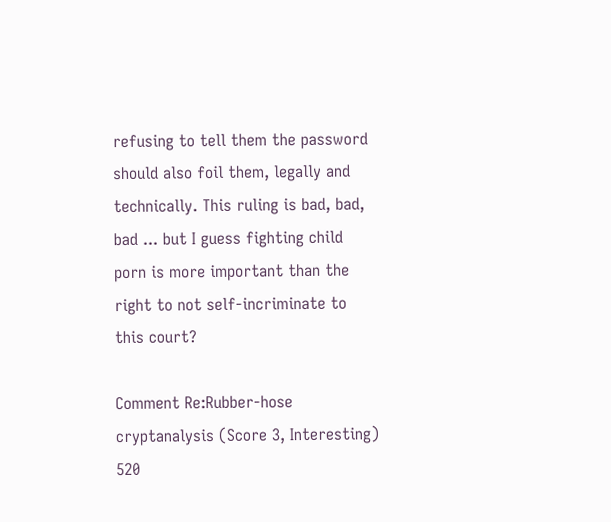refusing to tell them the password should also foil them, legally and technically. This ruling is bad, bad, bad ... but I guess fighting child porn is more important than the right to not self-incriminate to this court?

Comment Re:Rubber-hose cryptanalysis (Score 3, Interesting) 520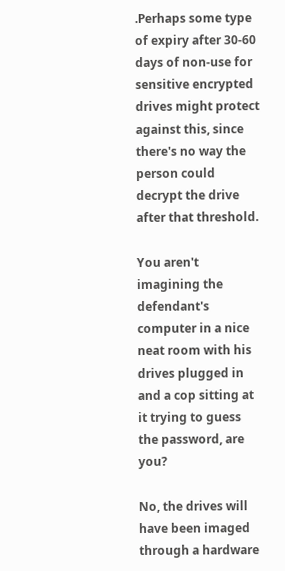.Perhaps some type of expiry after 30-60 days of non-use for sensitive encrypted drives might protect against this, since there's no way the person could decrypt the drive after that threshold.

You aren't imagining the defendant's computer in a nice neat room with his drives plugged in and a cop sitting at it trying to guess the password, are you?

No, the drives will have been imaged through a hardware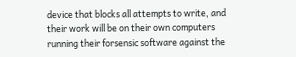device that blocks all attempts to write, and their work will be on their own computers running their forsensic software against the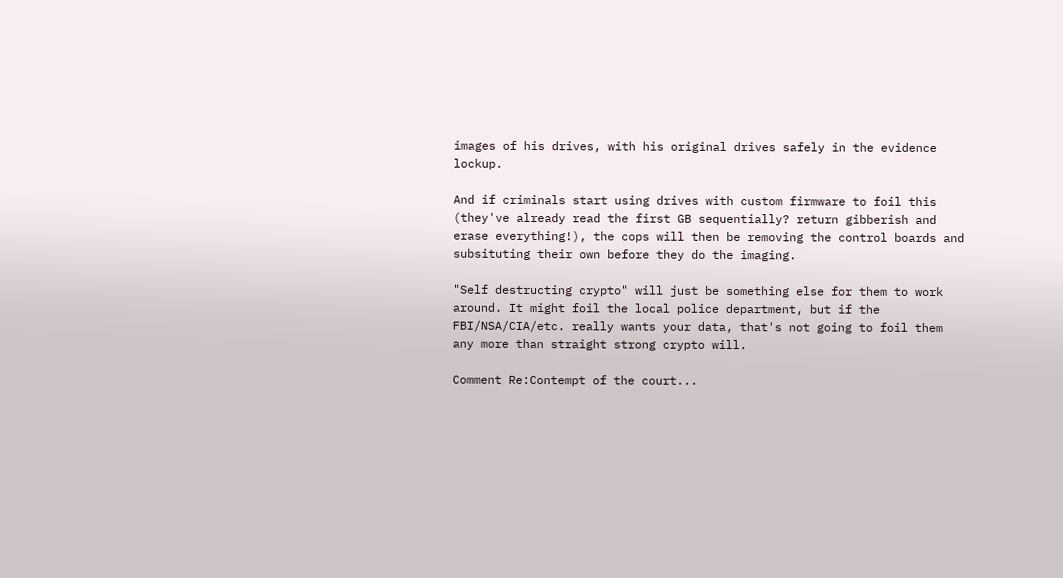images of his drives, with his original drives safely in the evidence lockup.

And if criminals start using drives with custom firmware to foil this (they've already read the first GB sequentially? return gibberish and erase everything!), the cops will then be removing the control boards and subsituting their own before they do the imaging.

"Self destructing crypto" will just be something else for them to work around. It might foil the local police department, but if the FBI/NSA/CIA/etc. really wants your data, that's not going to foil them any more than straight strong crypto will.

Comment Re:Contempt of the court...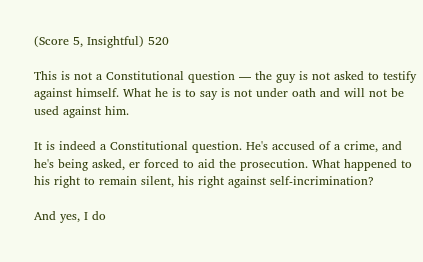(Score 5, Insightful) 520

This is not a Constitutional question — the guy is not asked to testify against himself. What he is to say is not under oath and will not be used against him.

It is indeed a Constitutional question. He's accused of a crime, and he's being asked, er forced to aid the prosecution. What happened to his right to remain silent, his right against self-incrimination?

And yes, I do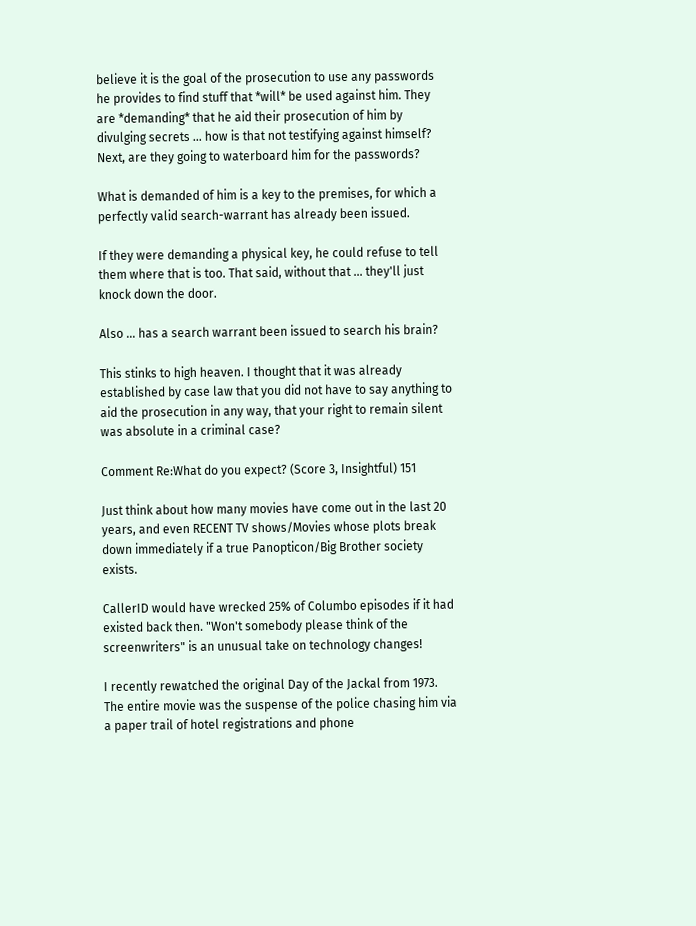believe it is the goal of the prosecution to use any passwords he provides to find stuff that *will* be used against him. They are *demanding* that he aid their prosecution of him by divulging secrets ... how is that not testifying against himself? Next, are they going to waterboard him for the passwords?

What is demanded of him is a key to the premises, for which a perfectly valid search-warrant has already been issued.

If they were demanding a physical key, he could refuse to tell them where that is too. That said, without that ... they'll just knock down the door.

Also ... has a search warrant been issued to search his brain?

This stinks to high heaven. I thought that it was already established by case law that you did not have to say anything to aid the prosecution in any way, that your right to remain silent was absolute in a criminal case?

Comment Re:What do you expect? (Score 3, Insightful) 151

Just think about how many movies have come out in the last 20 years, and even RECENT TV shows/Movies whose plots break down immediately if a true Panopticon/Big Brother society exists.

CallerID would have wrecked 25% of Columbo episodes if it had existed back then. "Won't somebody please think of the screenwriters" is an unusual take on technology changes!

I recently rewatched the original Day of the Jackal from 1973. The entire movie was the suspense of the police chasing him via a paper trail of hotel registrations and phone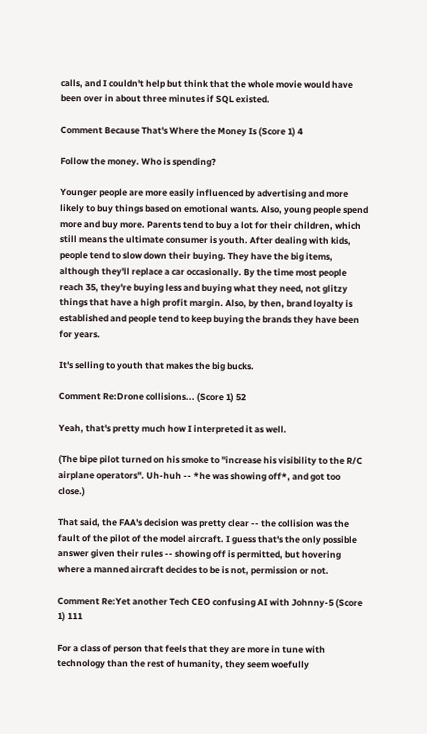calls, and I couldn't help but think that the whole movie would have been over in about three minutes if SQL existed.

Comment Because That's Where the Money Is (Score 1) 4

Follow the money. Who is spending?

Younger people are more easily influenced by advertising and more likely to buy things based on emotional wants. Also, young people spend more and buy more. Parents tend to buy a lot for their children, which still means the ultimate consumer is youth. After dealing with kids, people tend to slow down their buying. They have the big items, although they'll replace a car occasionally. By the time most people reach 35, they're buying less and buying what they need, not glitzy things that have a high profit margin. Also, by then, brand loyalty is established and people tend to keep buying the brands they have been for years.

It's selling to youth that makes the big bucks.

Comment Re:Drone collisions... (Score 1) 52

Yeah, that's pretty much how I interpreted it as well.

(The bipe pilot turned on his smoke to "increase his visibility to the R/C airplane operators". Uh-huh -- *he was showing off*, and got too close.)

That said, the FAA's decision was pretty clear -- the collision was the fault of the pilot of the model aircraft. I guess that's the only possible answer given their rules -- showing off is permitted, but hovering where a manned aircraft decides to be is not, permission or not.

Comment Re:Yet another Tech CEO confusing AI with Johnny-5 (Score 1) 111

For a class of person that feels that they are more in tune with technology than the rest of humanity, they seem woefully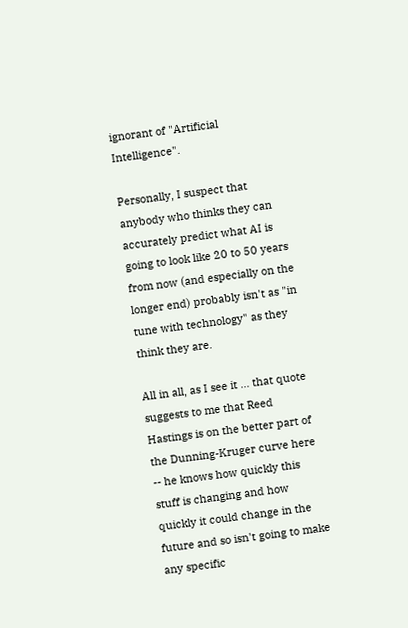ignorant of "Artificial Intelligence".

Personally, I suspect that anybody who thinks they can accurately predict what AI is going to look like 20 to 50 years from now (and especially on the longer end) probably isn't as "in tune with technology" as they think they are.

All in all, as I see it ... that quote suggests to me that Reed Hastings is on the better part of the Dunning-Kruger curve here -- he knows how quickly this stuff is changing and how quickly it could change in the future and so isn't going to make any specific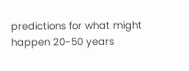predictions for what might happen 20-50 years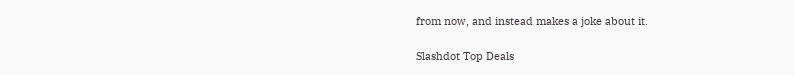from now, and instead makes a joke about it.

Slashdot Top Deals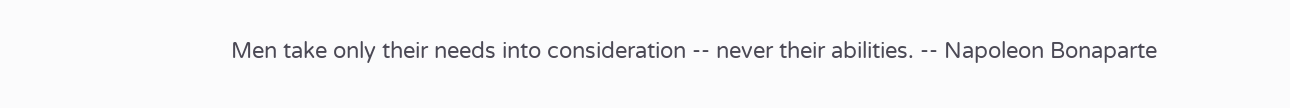Men take only their needs into consideration -- never their abilities. -- Napoleon Bonaparte